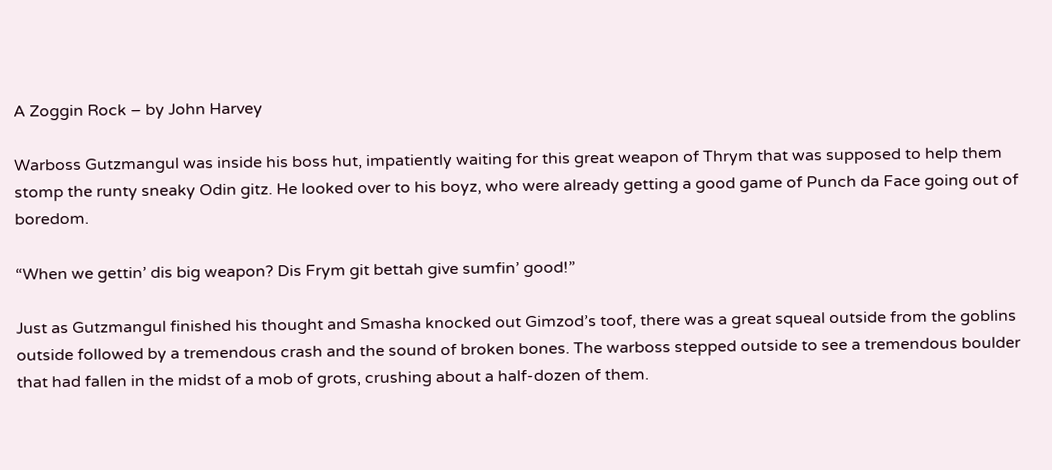A Zoggin Rock – by John Harvey

Warboss Gutzmangul was inside his boss hut, impatiently waiting for this great weapon of Thrym that was supposed to help them stomp the runty sneaky Odin gitz. He looked over to his boyz, who were already getting a good game of Punch da Face going out of boredom.

“When we gettin’ dis big weapon? Dis Frym git bettah give sumfin’ good!”

Just as Gutzmangul finished his thought and Smasha knocked out Gimzod’s toof, there was a great squeal outside from the goblins outside followed by a tremendous crash and the sound of broken bones. The warboss stepped outside to see a tremendous boulder that had fallen in the midst of a mob of grots, crushing about a half-dozen of them.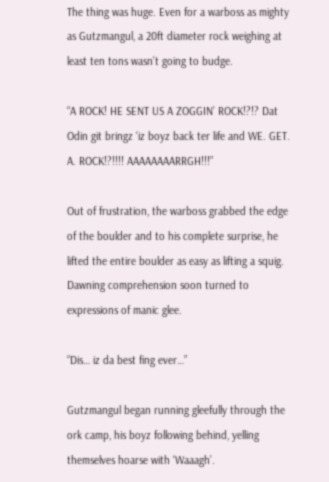The thing was huge. Even for a warboss as mighty as Gutzmangul, a 20ft diameter rock weighing at least ten tons wasn’t going to budge.

“A ROCK! HE SENT US A ZOGGIN’ ROCK!?!? Dat Odin git bringz ‘iz boyz back ter life and WE. GET. A. ROCK!?!!!! AAAAAAAARRGH!!!”

Out of frustration, the warboss grabbed the edge of the boulder and to his complete surprise, he lifted the entire boulder as easy as lifting a squig. Dawning comprehension soon turned to expressions of manic glee.

“Dis… iz da best fing ever…”

Gutzmangul began running gleefully through the ork camp, his boyz following behind, yelling themselves hoarse with ‘Waaagh’.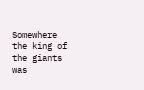Somewhere the king of the giants was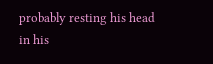probably resting his head in his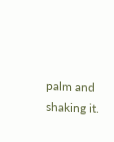palm and shaking it.